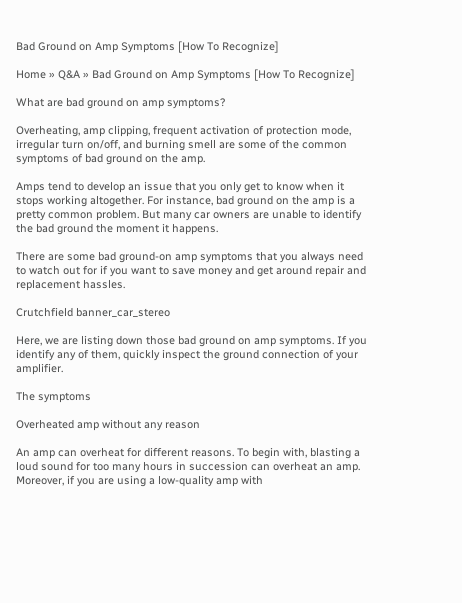Bad Ground on Amp Symptoms [How To Recognize]

Home » Q&A » Bad Ground on Amp Symptoms [How To Recognize]

What are bad ground on amp symptoms?

Overheating, amp clipping, frequent activation of protection mode, irregular turn on/off, and burning smell are some of the common symptoms of bad ground on the amp.

Amps tend to develop an issue that you only get to know when it stops working altogether. For instance, bad ground on the amp is a pretty common problem. But many car owners are unable to identify the bad ground the moment it happens.

There are some bad ground-on amp symptoms that you always need to watch out for if you want to save money and get around repair and replacement hassles.

Crutchfield banner_car_stereo

Here, we are listing down those bad ground on amp symptoms. If you identify any of them, quickly inspect the ground connection of your amplifier.

The symptoms

Overheated amp without any reason

An amp can overheat for different reasons. To begin with, blasting a loud sound for too many hours in succession can overheat an amp. Moreover, if you are using a low-quality amp with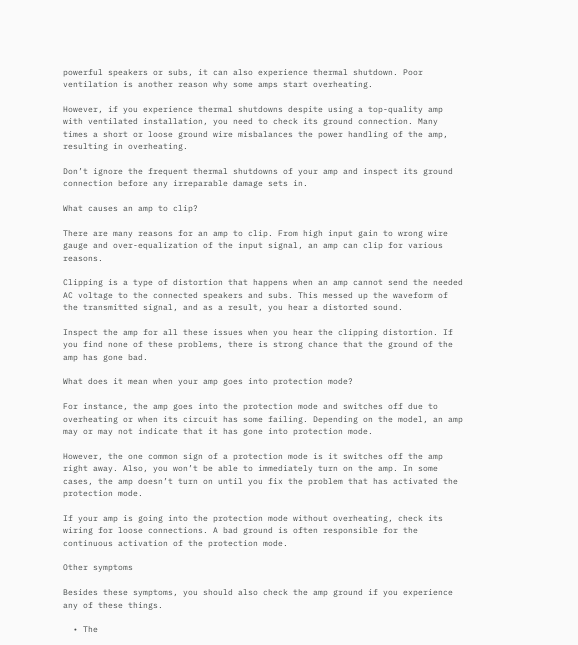powerful speakers or subs, it can also experience thermal shutdown. Poor ventilation is another reason why some amps start overheating.

However, if you experience thermal shutdowns despite using a top-quality amp with ventilated installation, you need to check its ground connection. Many times a short or loose ground wire misbalances the power handling of the amp, resulting in overheating.

Don’t ignore the frequent thermal shutdowns of your amp and inspect its ground connection before any irreparable damage sets in.

What causes an amp to clip?

There are many reasons for an amp to clip. From high input gain to wrong wire gauge and over-equalization of the input signal, an amp can clip for various reasons.

Clipping is a type of distortion that happens when an amp cannot send the needed AC voltage to the connected speakers and subs. This messed up the waveform of the transmitted signal, and as a result, you hear a distorted sound.

Inspect the amp for all these issues when you hear the clipping distortion. If you find none of these problems, there is strong chance that the ground of the amp has gone bad.

What does it mean when your amp goes into protection mode?

For instance, the amp goes into the protection mode and switches off due to overheating or when its circuit has some failing. Depending on the model, an amp may or may not indicate that it has gone into protection mode.

However, the one common sign of a protection mode is it switches off the amp right away. Also, you won’t be able to immediately turn on the amp. In some cases, the amp doesn’t turn on until you fix the problem that has activated the protection mode.

If your amp is going into the protection mode without overheating, check its wiring for loose connections. A bad ground is often responsible for the continuous activation of the protection mode.

Other symptoms

Besides these symptoms, you should also check the amp ground if you experience any of these things.

  • The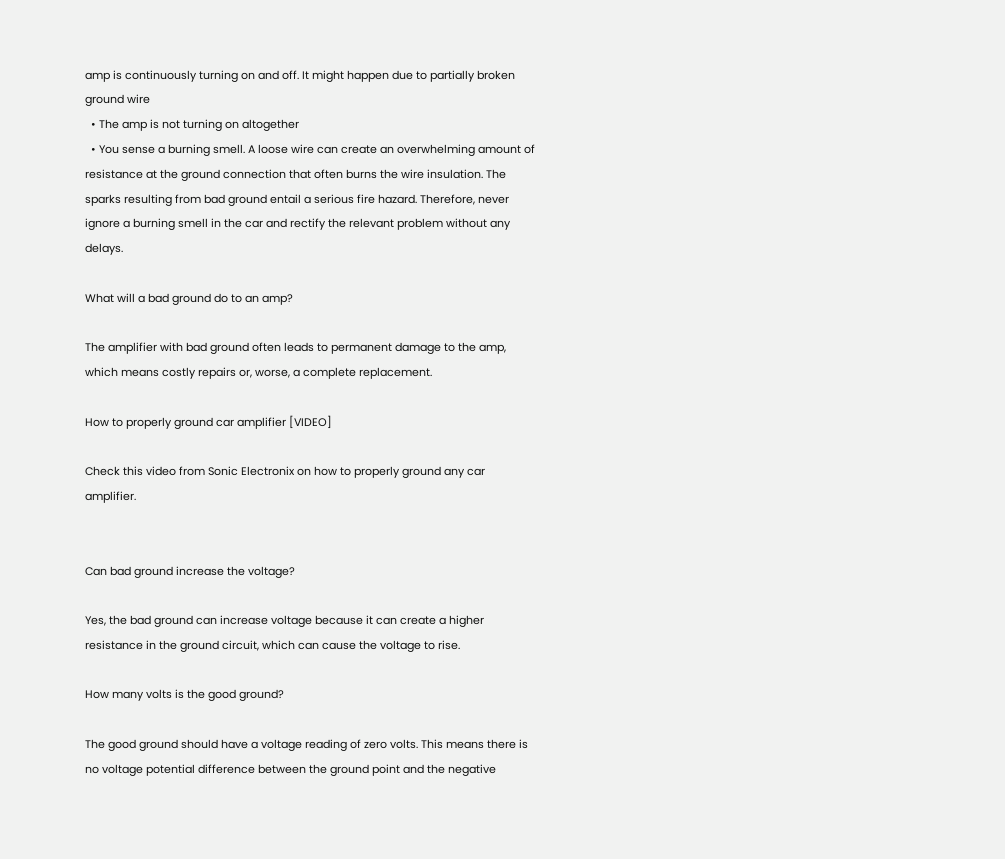amp is continuously turning on and off. It might happen due to partially broken ground wire
  • The amp is not turning on altogether
  • You sense a burning smell. A loose wire can create an overwhelming amount of resistance at the ground connection that often burns the wire insulation. The sparks resulting from bad ground entail a serious fire hazard. Therefore, never ignore a burning smell in the car and rectify the relevant problem without any delays.

What will a bad ground do to an amp?

The amplifier with bad ground often leads to permanent damage to the amp, which means costly repairs or, worse, a complete replacement.

How to properly ground car amplifier [VIDEO]

Check this video from Sonic Electronix on how to properly ground any car amplifier.


Can bad ground increase the voltage?

Yes, the bad ground can increase voltage because it can create a higher resistance in the ground circuit, which can cause the voltage to rise.

How many volts is the good ground?

The good ground should have a voltage reading of zero volts. This means there is no voltage potential difference between the ground point and the negative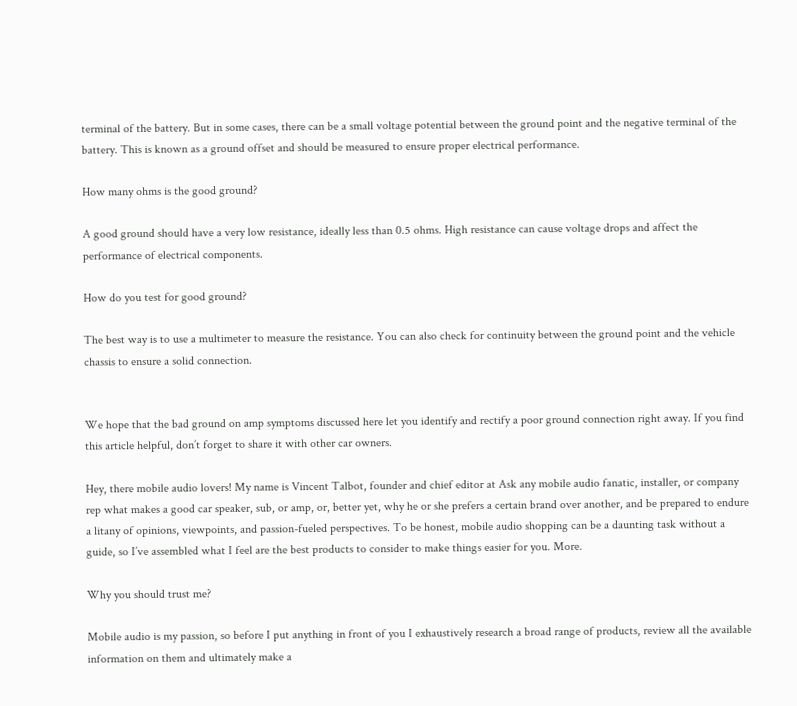terminal of the battery. But in some cases, there can be a small voltage potential between the ground point and the negative terminal of the battery. This is known as a ground offset and should be measured to ensure proper electrical performance.

How many ohms is the good ground?

A good ground should have a very low resistance, ideally less than 0.5 ohms. High resistance can cause voltage drops and affect the performance of electrical components.

How do you test for good ground?

The best way is to use a multimeter to measure the resistance. You can also check for continuity between the ground point and the vehicle chassis to ensure a solid connection.


We hope that the bad ground on amp symptoms discussed here let you identify and rectify a poor ground connection right away. If you find this article helpful, don’t forget to share it with other car owners.

Hey, there mobile audio lovers! My name is Vincent Talbot, founder and chief editor at Ask any mobile audio fanatic, installer, or company rep what makes a good car speaker, sub, or amp, or, better yet, why he or she prefers a certain brand over another, and be prepared to endure a litany of opinions, viewpoints, and passion-fueled perspectives. To be honest, mobile audio shopping can be a daunting task without a guide, so I’ve assembled what I feel are the best products to consider to make things easier for you. More.

Why you should trust me?

Mobile audio is my passion, so before I put anything in front of you I exhaustively research a broad range of products, review all the available information on them and ultimately make a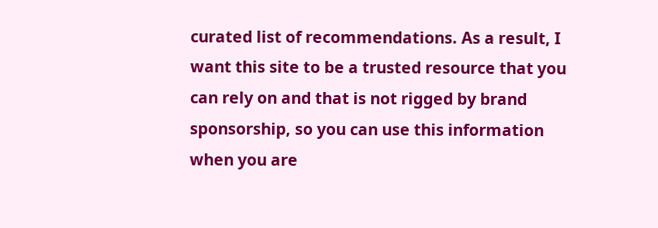curated list of recommendations. As a result, I want this site to be a trusted resource that you can rely on and that is not rigged by brand sponsorship, so you can use this information when you are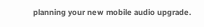planning your new mobile audio upgrade.